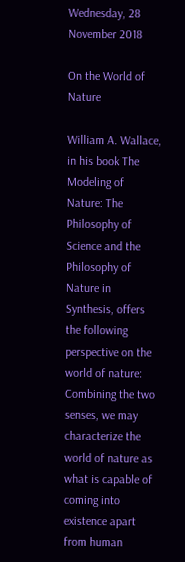Wednesday, 28 November 2018

On the World of Nature

William A. Wallace, in his book The Modeling of Nature: The Philosophy of Science and the Philosophy of Nature in Synthesis, offers the following perspective on the world of nature:
Combining the two senses, we may characterize the world of nature as what is capable of coming into existence apart from human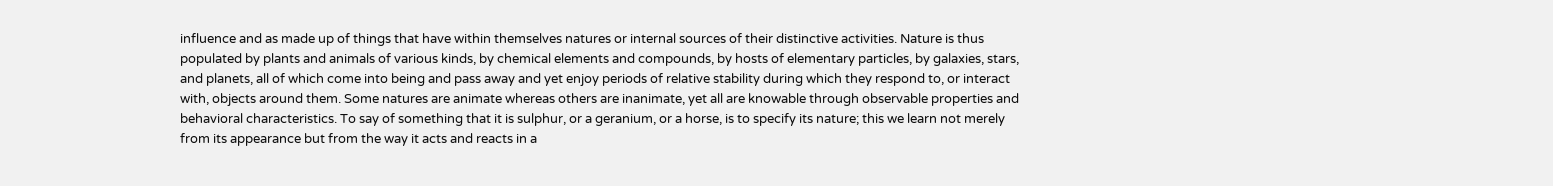influence and as made up of things that have within themselves natures or internal sources of their distinctive activities. Nature is thus populated by plants and animals of various kinds, by chemical elements and compounds, by hosts of elementary particles, by galaxies, stars, and planets, all of which come into being and pass away and yet enjoy periods of relative stability during which they respond to, or interact with, objects around them. Some natures are animate whereas others are inanimate, yet all are knowable through observable properties and behavioral characteristics. To say of something that it is sulphur, or a geranium, or a horse, is to specify its nature; this we learn not merely from its appearance but from the way it acts and reacts in a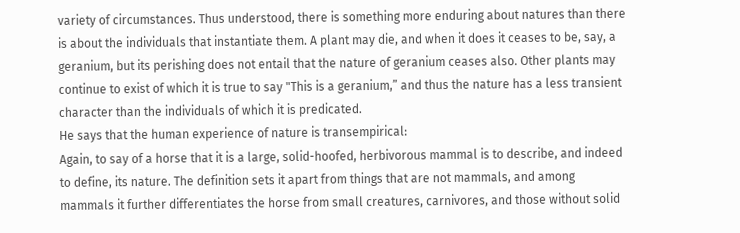variety of circumstances. Thus understood, there is something more enduring about natures than there is about the individuals that instantiate them. A plant may die, and when it does it ceases to be, say, a geranium, but its perishing does not entail that the nature of geranium ceases also. Other plants may continue to exist of which it is true to say "This is a geranium,” and thus the nature has a less transient character than the individuals of which it is predicated.
He says that the human experience of nature is transempirical:
Again, to say of a horse that it is a large, solid-hoofed, herbivorous mammal is to describe, and indeed to define, its nature. The definition sets it apart from things that are not mammals, and among mammals it further differentiates the horse from small creatures, carnivores, and those without solid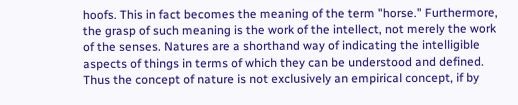hoofs. This in fact becomes the meaning of the term "horse." Furthermore, the grasp of such meaning is the work of the intellect, not merely the work of the senses. Natures are a shorthand way of indicating the intelligible aspects of things in terms of which they can be understood and defined. Thus the concept of nature is not exclusively an empirical concept, if by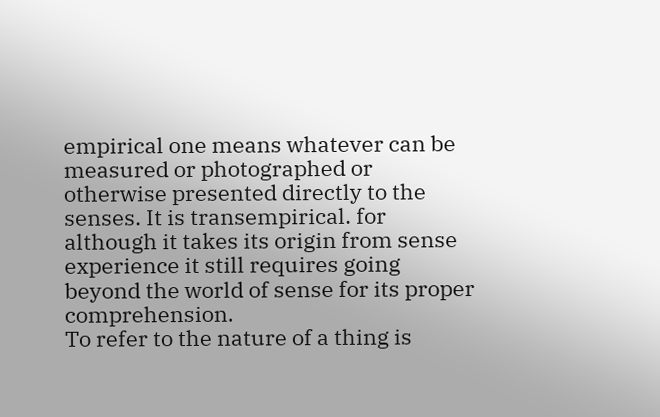empirical one means whatever can be measured or photographed or otherwise presented directly to the senses. It is transempirical. for although it takes its origin from sense experience it still requires going beyond the world of sense for its proper comprehension.
To refer to the nature of a thing is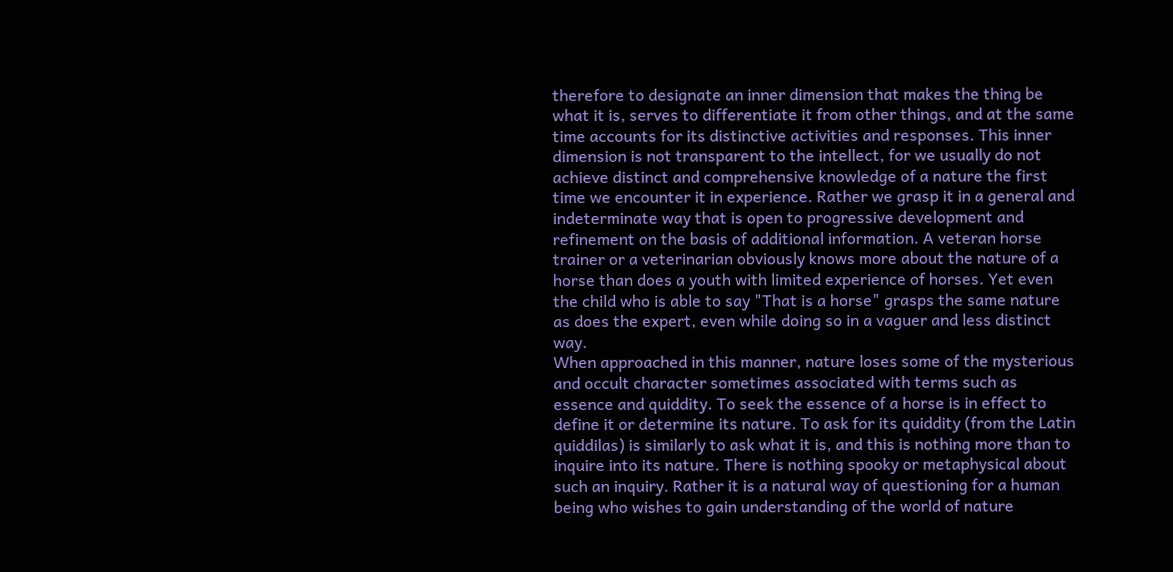therefore to designate an inner dimension that makes the thing be what it is, serves to differentiate it from other things, and at the same time accounts for its distinctive activities and responses. This inner dimension is not transparent to the intellect, for we usually do not achieve distinct and comprehensive knowledge of a nature the first time we encounter it in experience. Rather we grasp it in a general and indeterminate way that is open to progressive development and refinement on the basis of additional information. A veteran horse trainer or a veterinarian obviously knows more about the nature of a horse than does a youth with limited experience of horses. Yet even the child who is able to say "That is a horse" grasps the same nature as does the expert, even while doing so in a vaguer and less distinct way.
When approached in this manner, nature loses some of the mysterious and occult character sometimes associated with terms such as essence and quiddity. To seek the essence of a horse is in effect to define it or determine its nature. To ask for its quiddity (from the Latin quiddilas) is similarly to ask what it is, and this is nothing more than to inquire into its nature. There is nothing spooky or metaphysical about such an inquiry. Rather it is a natural way of questioning for a human being who wishes to gain understanding of the world of nature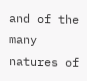and of the many natures of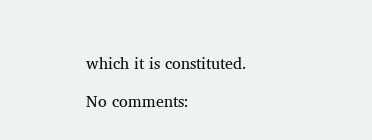which it is constituted.

No comments: